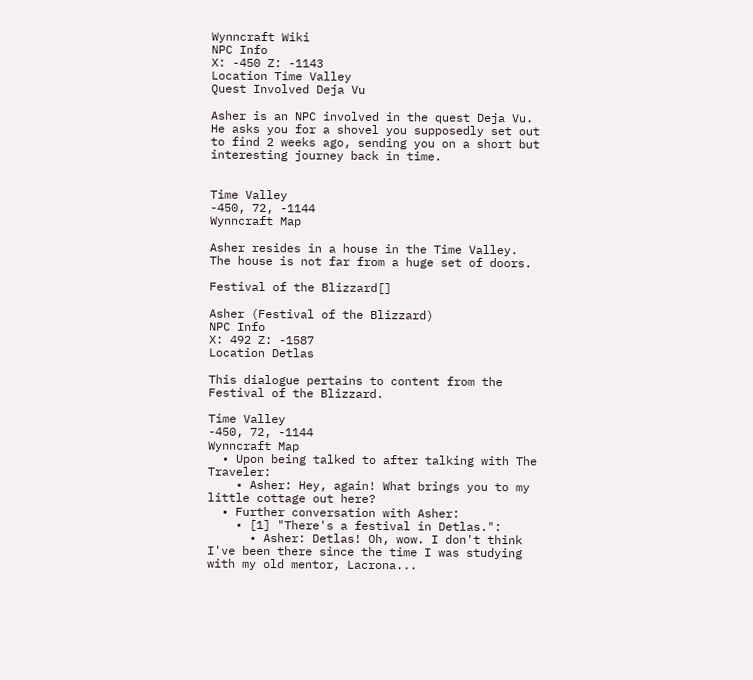Wynncraft Wiki
NPC Info
X: -450 Z: -1143
Location Time Valley
Quest Involved Deja Vu

Asher is an NPC involved in the quest Deja Vu. He asks you for a shovel you supposedly set out to find 2 weeks ago, sending you on a short but interesting journey back in time.


Time Valley
-450, 72, -1144
Wynncraft Map

Asher resides in a house in the Time Valley. The house is not far from a huge set of doors.

Festival of the Blizzard[]

Asher (Festival of the Blizzard)
NPC Info
X: 492 Z: -1587
Location Detlas

This dialogue pertains to content from the Festival of the Blizzard.

Time Valley
-450, 72, -1144
Wynncraft Map
  • Upon being talked to after talking with The Traveler:
    • Asher: Hey, again! What brings you to my little cottage out here?
  • Further conversation with Asher:
    • [1] "There's a festival in Detlas.":
      • Asher: Detlas! Oh, wow. I don't think I've been there since the time I was studying with my old mentor, Lacrona...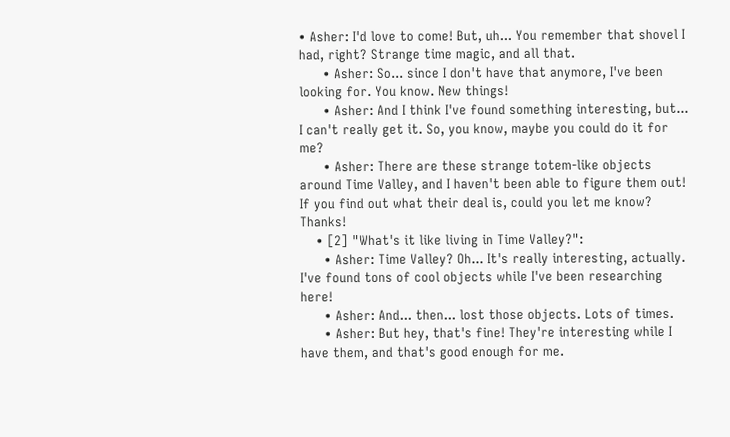• Asher: I'd love to come! But, uh... You remember that shovel I had, right? Strange time magic, and all that.
      • Asher: So... since I don't have that anymore, I've been looking for. You know. New things!
      • Asher: And I think I've found something interesting, but... I can't really get it. So, you know, maybe you could do it for me?
      • Asher: There are these strange totem-like objects around Time Valley, and I haven't been able to figure them out! If you find out what their deal is, could you let me know? Thanks!
    • [2] "What's it like living in Time Valley?":
      • Asher: Time Valley? Oh... It's really interesting, actually. I've found tons of cool objects while I've been researching here!
      • Asher: And... then... lost those objects. Lots of times.
      • Asher: But hey, that's fine! They're interesting while I have them, and that's good enough for me.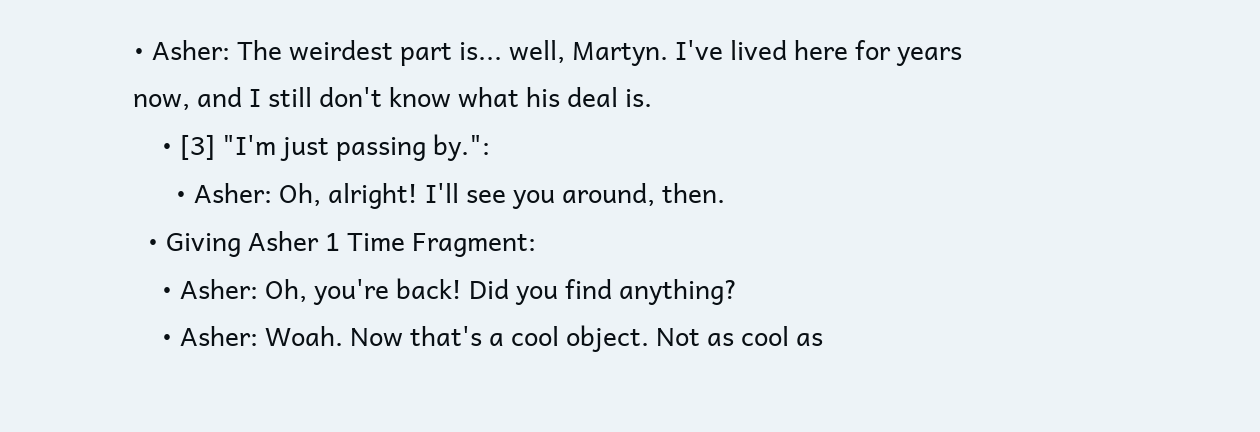• Asher: The weirdest part is... well, Martyn. I've lived here for years now, and I still don't know what his deal is.
    • [3] "I'm just passing by.":
      • Asher: Oh, alright! I'll see you around, then.
  • Giving Asher 1 Time Fragment:
    • Asher: Oh, you're back! Did you find anything?
    • Asher: Woah. Now that's a cool object. Not as cool as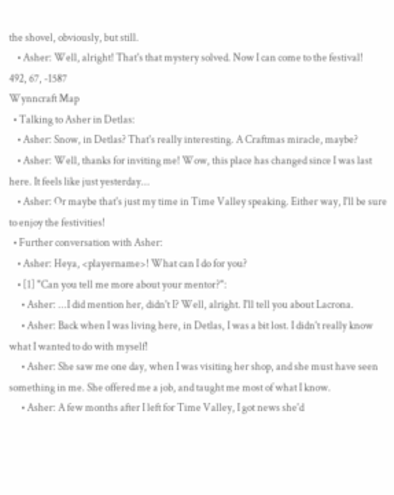the shovel, obviously, but still.
    • Asher: Well, alright! That's that mystery solved. Now I can come to the festival!
492, 67, -1587
Wynncraft Map
  • Talking to Asher in Detlas:
    • Asher: Snow, in Detlas? That's really interesting. A Craftmas miracle, maybe?
    • Asher: Well, thanks for inviting me! Wow, this place has changed since I was last here. It feels like just yesterday...
    • Asher: Or maybe that's just my time in Time Valley speaking. Either way, I'll be sure to enjoy the festivities!
  • Further conversation with Asher:
    • Asher: Heya, <playername>! What can I do for you?
    • [1] "Can you tell me more about your mentor?":
      • Asher: ...I did mention her, didn't I? Well, alright. I'll tell you about Lacrona.
      • Asher: Back when I was living here, in Detlas, I was a bit lost. I didn't really know what I wanted to do with myself!
      • Asher: She saw me one day, when I was visiting her shop, and she must have seen something in me. She offered me a job, and taught me most of what I know.
      • Asher: A few months after I left for Time Valley, I got news she'd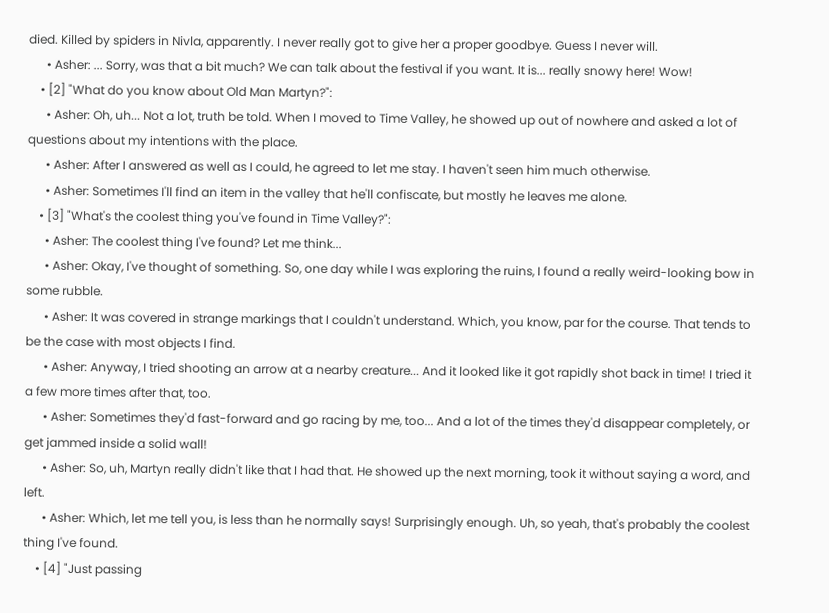died. Killed by spiders in Nivla, apparently. I never really got to give her a proper goodbye. Guess I never will.
      • Asher: ... Sorry, was that a bit much? We can talk about the festival if you want. It is... really snowy here! Wow!
    • [2] "What do you know about Old Man Martyn?":
      • Asher: Oh, uh... Not a lot, truth be told. When I moved to Time Valley, he showed up out of nowhere and asked a lot of questions about my intentions with the place.
      • Asher: After I answered as well as I could, he agreed to let me stay. I haven't seen him much otherwise.
      • Asher: Sometimes I'll find an item in the valley that he'll confiscate, but mostly he leaves me alone.
    • [3] "What's the coolest thing you've found in Time Valley?":
      • Asher: The coolest thing I've found? Let me think...
      • Asher: Okay, I've thought of something. So, one day while I was exploring the ruins, I found a really weird-looking bow in some rubble.
      • Asher: It was covered in strange markings that I couldn't understand. Which, you know, par for the course. That tends to be the case with most objects I find.
      • Asher: Anyway, I tried shooting an arrow at a nearby creature... And it looked like it got rapidly shot back in time! I tried it a few more times after that, too.
      • Asher: Sometimes they'd fast-forward and go racing by me, too... And a lot of the times they'd disappear completely, or get jammed inside a solid wall!
      • Asher: So, uh, Martyn really didn't like that I had that. He showed up the next morning, took it without saying a word, and left.
      • Asher: Which, let me tell you, is less than he normally says! Surprisingly enough. Uh, so yeah, that's probably the coolest thing I've found.
    • [4] "Just passing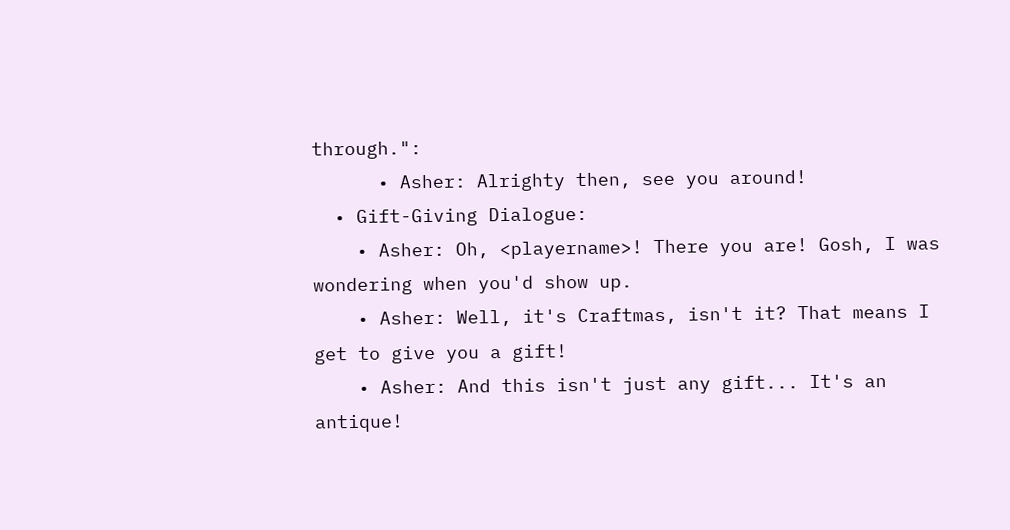through.":
      • Asher: Alrighty then, see you around!
  • Gift-Giving Dialogue:
    • Asher: Oh, <playername>! There you are! Gosh, I was wondering when you'd show up.
    • Asher: Well, it's Craftmas, isn't it? That means I get to give you a gift!
    • Asher: And this isn't just any gift... It's an antique!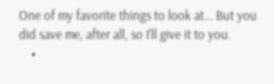One of my favorite things to look at... But you did save me, after all, so I'll give it to you.
    •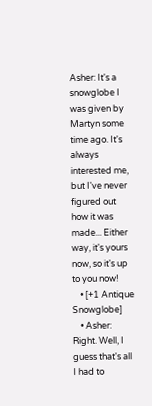Asher: It's a snowglobe I was given by Martyn some time ago. It's always interested me, but I've never figured out how it was made... Either way, it's yours now, so it's up to you now!
    • [+1 Antique Snowglobe]
    • Asher: Right. Well, I guess that's all I had to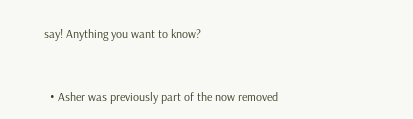say! Anything you want to know?


  • Asher was previously part of the now removed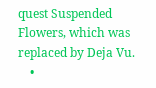quest Suspended Flowers, which was replaced by Deja Vu.
    •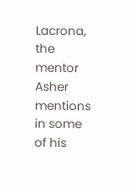Lacrona, the mentor Asher mentions in some of his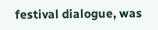festival dialogue, was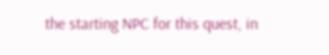the starting NPC for this quest, in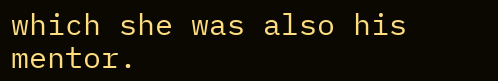which she was also his mentor.